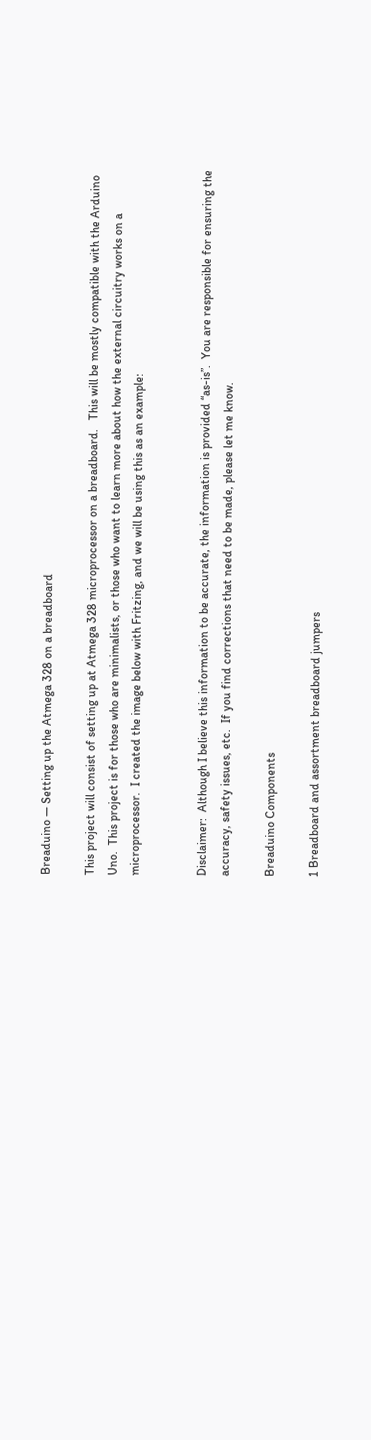Breaduino — Setting up the Atmega 328 on a breadboard

This project will consist of setting up at Atmega 328 microprocessor on a breadboard.   This will be mostly compatible with the Arduino Uno.  This project is for those who are minimalists, or those who want to learn more about how the external circuitry works on a microprocessor.  I created the image below with Fritzing, and we will be using this as an example:


Disclaimer:  Although I believe this information to be accurate, the information is provided “as-is”.  You are responsible for ensuring the accuracy, safety issues, etc.  If you find corrections that need to be made, please let me know.

Breaduino Components

1 Breadboard and assortment breadboard jumpers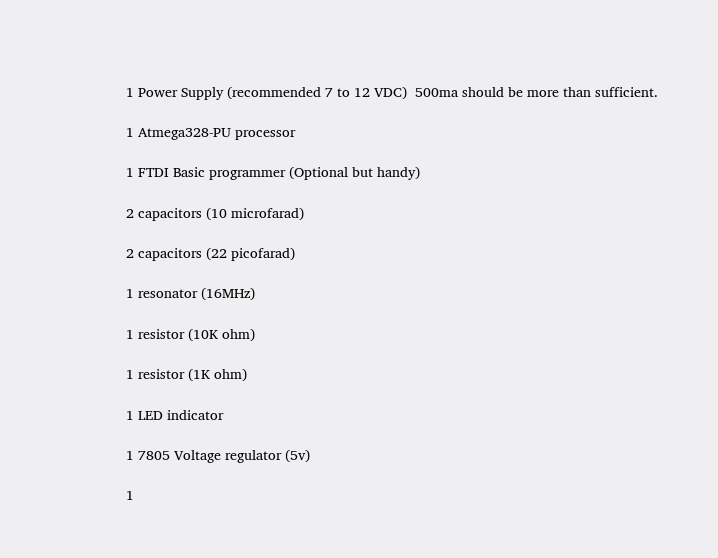1 Power Supply (recommended 7 to 12 VDC)  500ma should be more than sufficient.

1 Atmega328-PU processor

1 FTDI Basic programmer (Optional but handy)

2 capacitors (10 microfarad)

2 capacitors (22 picofarad)

1 resonator (16MHz)

1 resistor (10K ohm)

1 resistor (1K ohm)

1 LED indicator

1 7805 Voltage regulator (5v)

1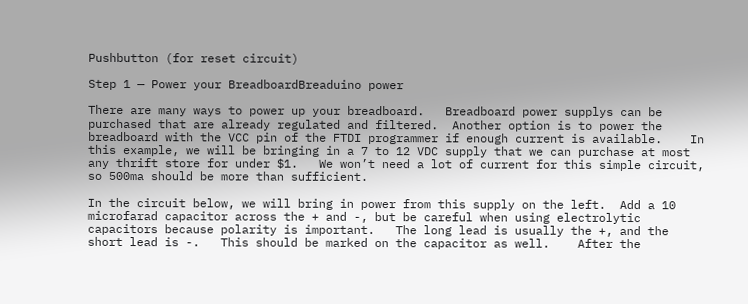Pushbutton (for reset circuit)

Step 1 — Power your BreadboardBreaduino power

There are many ways to power up your breadboard.   Breadboard power supplys can be purchased that are already regulated and filtered.  Another option is to power the breadboard with the VCC pin of the FTDI programmer if enough current is available.    In this example, we will be bringing in a 7 to 12 VDC supply that we can purchase at most any thrift store for under $1.   We won’t need a lot of current for this simple circuit, so 500ma should be more than sufficient.

In the circuit below, we will bring in power from this supply on the left.  Add a 10 microfarad capacitor across the + and -, but be careful when using electrolytic capacitors because polarity is important.   The long lead is usually the +, and the short lead is -.   This should be marked on the capacitor as well.    After the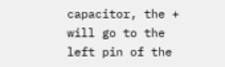capacitor, the + will go to the left pin of the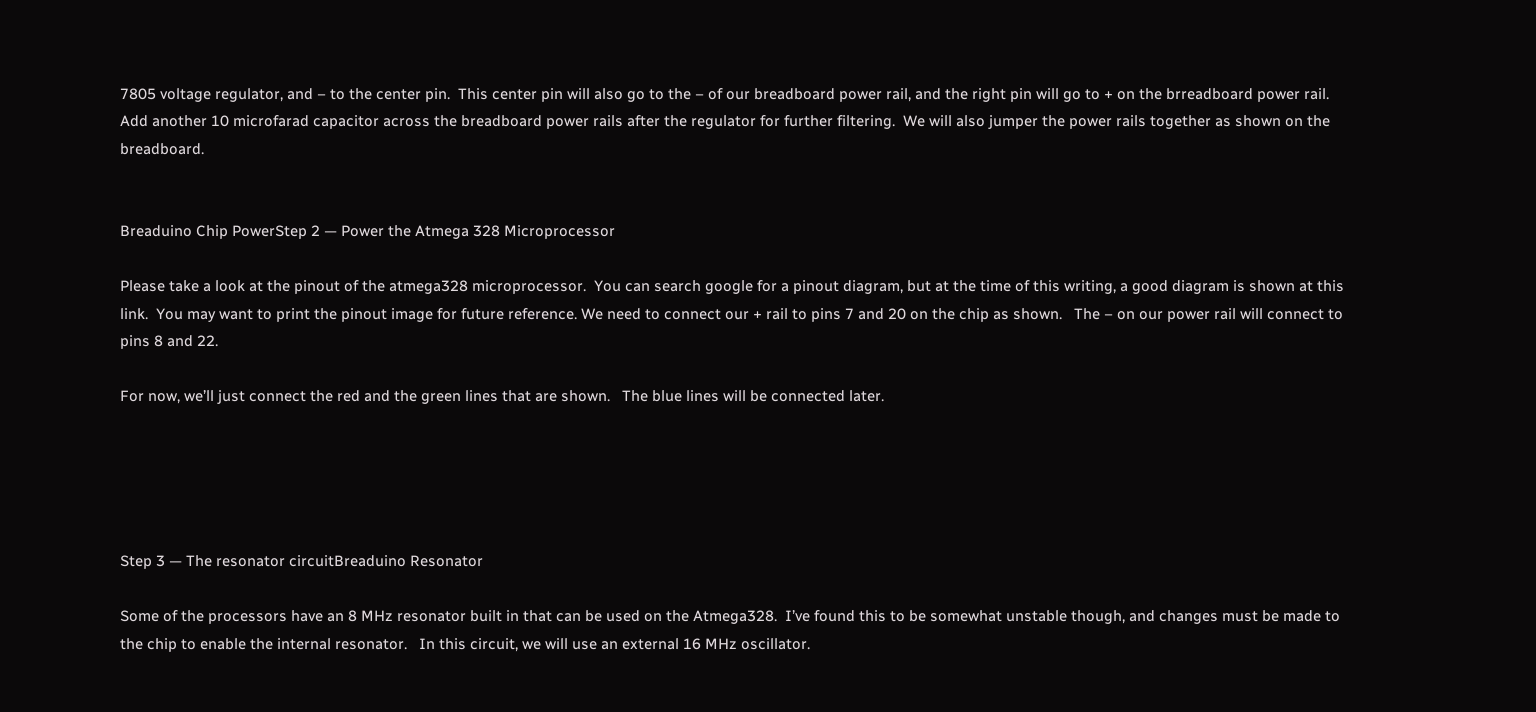7805 voltage regulator, and – to the center pin.  This center pin will also go to the – of our breadboard power rail, and the right pin will go to + on the brreadboard power rail.   Add another 10 microfarad capacitor across the breadboard power rails after the regulator for further filtering.  We will also jumper the power rails together as shown on the breadboard.


Breaduino Chip PowerStep 2 — Power the Atmega 328 Microprocessor

Please take a look at the pinout of the atmega328 microprocessor.  You can search google for a pinout diagram, but at the time of this writing, a good diagram is shown at this link.  You may want to print the pinout image for future reference. We need to connect our + rail to pins 7 and 20 on the chip as shown.   The – on our power rail will connect to pins 8 and 22.

For now, we’ll just connect the red and the green lines that are shown.   The blue lines will be connected later.





Step 3 — The resonator circuitBreaduino Resonator

Some of the processors have an 8 MHz resonator built in that can be used on the Atmega328.  I’ve found this to be somewhat unstable though, and changes must be made to the chip to enable the internal resonator.   In this circuit, we will use an external 16 MHz oscillator.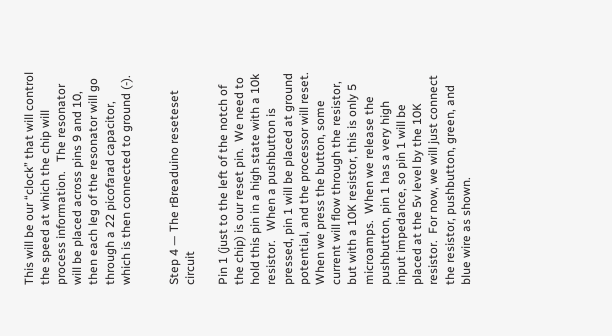This will be our “clock” that will control the speed at which the chip will process information.   The resonator will be placed across pins 9 and 10, then each leg of the resonator will go through a 22 picofarad capacitor, which is then connected to ground (-).


Step 4 — The rBreaduino reseteset circuit

Pin 1 (just to the left of the notch of the chip) is our reset pin.  We need to hold this pin in a high state with a 10k resistor.   When a pushbutton is pressed, pin 1 will be placed at ground potential, and the processor will reset.    When we press the button, some current will flow through the resistor, but with a 10K resistor, this is only 5 microamps.  When we release the pushbutton, pin 1 has a very high input impedance, so pin 1 will be placed at the 5v level by the 10K resistor.  For now, we will just connect the resistor, pushbutton, green, and blue wire as shown.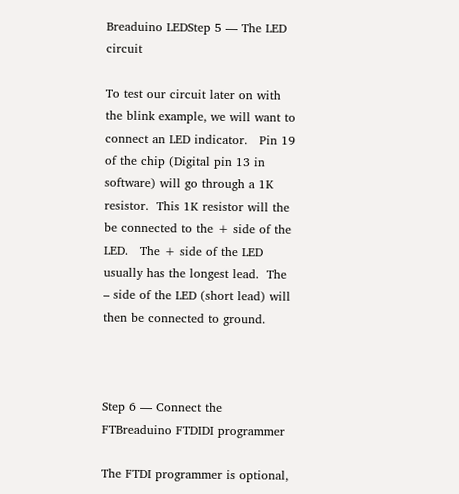Breaduino LEDStep 5 — The LED circuit

To test our circuit later on with the blink example, we will want to connect an LED indicator.   Pin 19 of the chip (Digital pin 13 in software) will go through a 1K resistor.  This 1K resistor will the be connected to the + side of the LED.   The + side of the LED usually has the longest lead.  The – side of the LED (short lead) will then be connected to ground.



Step 6 — Connect the FTBreaduino FTDIDI programmer

The FTDI programmer is optional,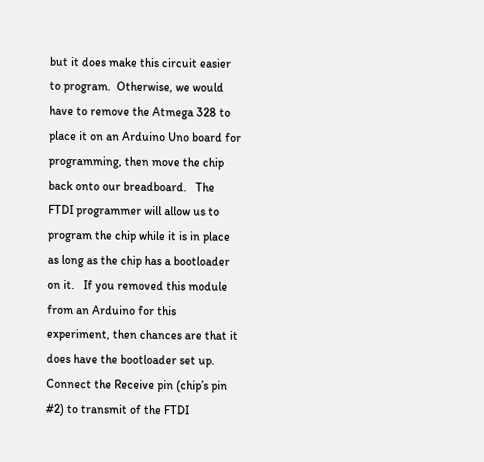but it does make this circuit easier to program.  Otherwise, we would have to remove the Atmega 328 to place it on an Arduino Uno board for programming, then move the chip back onto our breadboard.   The FTDI programmer will allow us to program the chip while it is in place as long as the chip has a bootloader on it.   If you removed this module from an Arduino for this experiment, then chances are that it does have the bootloader set up.  Connect the Receive pin (chip’s pin #2) to transmit of the FTDI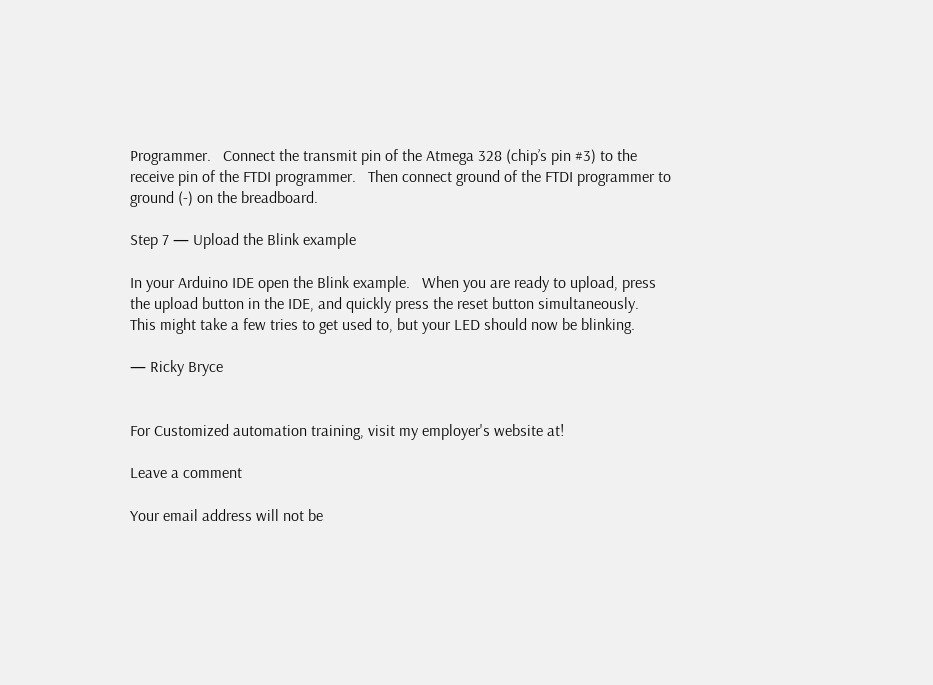Programmer.   Connect the transmit pin of the Atmega 328 (chip’s pin #3) to the receive pin of the FTDI programmer.   Then connect ground of the FTDI programmer to ground (-) on the breadboard.

Step 7 — Upload the Blink example

In your Arduino IDE open the Blink example.   When you are ready to upload, press the upload button in the IDE, and quickly press the reset button simultaneously.    This might take a few tries to get used to, but your LED should now be blinking.

— Ricky Bryce


For Customized automation training, visit my employer's website at!

Leave a comment

Your email address will not be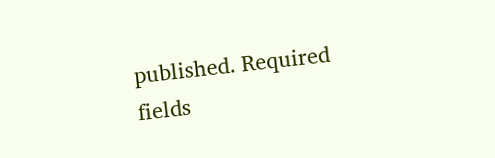published. Required fields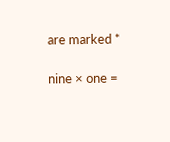are marked *

nine × one =